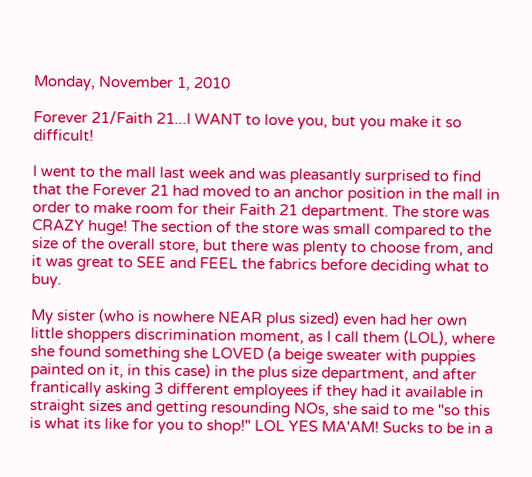Monday, November 1, 2010

Forever 21/Faith 21...I WANT to love you, but you make it so difficult!

I went to the mall last week and was pleasantly surprised to find that the Forever 21 had moved to an anchor position in the mall in order to make room for their Faith 21 department. The store was CRAZY huge! The section of the store was small compared to the size of the overall store, but there was plenty to choose from, and it was great to SEE and FEEL the fabrics before deciding what to buy.

My sister (who is nowhere NEAR plus sized) even had her own little shoppers discrimination moment, as I call them (LOL), where she found something she LOVED (a beige sweater with puppies painted on it, in this case) in the plus size department, and after frantically asking 3 different employees if they had it available in straight sizes and getting resounding NOs, she said to me "so this is what its like for you to shop!" LOL YES MA'AM! Sucks to be in a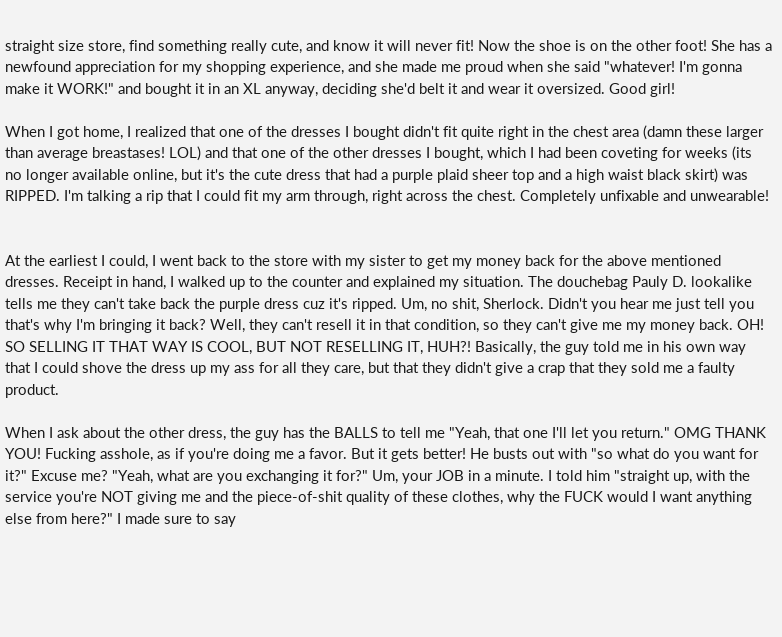straight size store, find something really cute, and know it will never fit! Now the shoe is on the other foot! She has a newfound appreciation for my shopping experience, and she made me proud when she said "whatever! I'm gonna make it WORK!" and bought it in an XL anyway, deciding she'd belt it and wear it oversized. Good girl!

When I got home, I realized that one of the dresses I bought didn't fit quite right in the chest area (damn these larger than average breastases! LOL) and that one of the other dresses I bought, which I had been coveting for weeks (its no longer available online, but it's the cute dress that had a purple plaid sheer top and a high waist black skirt) was RIPPED. I'm talking a rip that I could fit my arm through, right across the chest. Completely unfixable and unwearable!


At the earliest I could, I went back to the store with my sister to get my money back for the above mentioned dresses. Receipt in hand, I walked up to the counter and explained my situation. The douchebag Pauly D. lookalike tells me they can't take back the purple dress cuz it's ripped. Um, no shit, Sherlock. Didn't you hear me just tell you that's why I'm bringing it back? Well, they can't resell it in that condition, so they can't give me my money back. OH! SO SELLING IT THAT WAY IS COOL, BUT NOT RESELLING IT, HUH?! Basically, the guy told me in his own way that I could shove the dress up my ass for all they care, but that they didn't give a crap that they sold me a faulty product.

When I ask about the other dress, the guy has the BALLS to tell me "Yeah, that one I'll let you return." OMG THANK YOU! Fucking asshole, as if you're doing me a favor. But it gets better! He busts out with "so what do you want for it?" Excuse me? "Yeah, what are you exchanging it for?" Um, your JOB in a minute. I told him "straight up, with the service you're NOT giving me and the piece-of-shit quality of these clothes, why the FUCK would I want anything else from here?" I made sure to say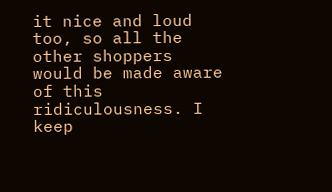it nice and loud too, so all the other shoppers would be made aware of this ridiculousness. I keep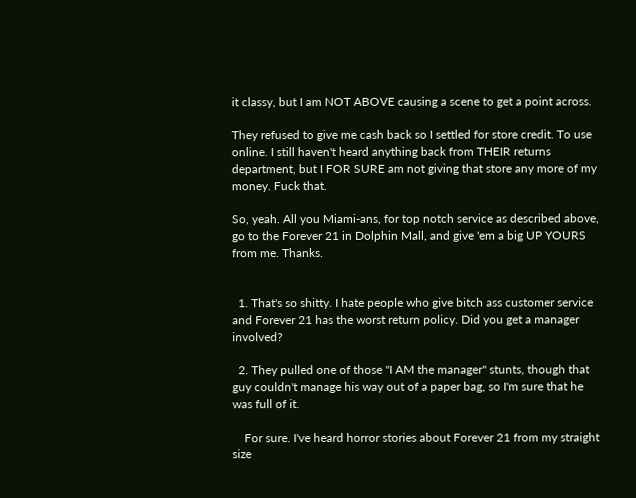it classy, but I am NOT ABOVE causing a scene to get a point across.

They refused to give me cash back so I settled for store credit. To use online. I still haven't heard anything back from THEIR returns department, but I FOR SURE am not giving that store any more of my money. Fuck that.

So, yeah. All you Miami-ans, for top notch service as described above, go to the Forever 21 in Dolphin Mall, and give 'em a big UP YOURS from me. Thanks.


  1. That's so shitty. I hate people who give bitch ass customer service and Forever 21 has the worst return policy. Did you get a manager involved?

  2. They pulled one of those "I AM the manager" stunts, though that guy couldn't manage his way out of a paper bag, so I'm sure that he was full of it.

    For sure. I've heard horror stories about Forever 21 from my straight size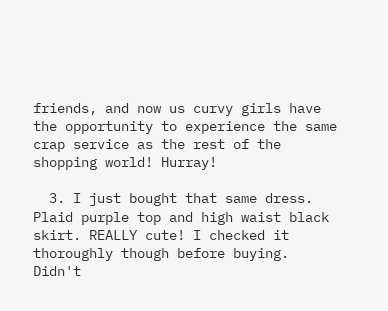friends, and now us curvy girls have the opportunity to experience the same crap service as the rest of the shopping world! Hurray!

  3. I just bought that same dress. Plaid purple top and high waist black skirt. REALLY cute! I checked it thoroughly though before buying. Didn't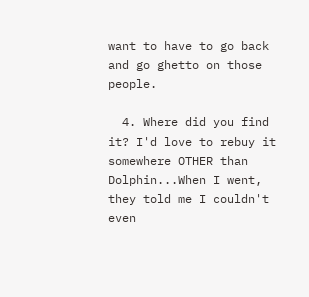want to have to go back and go ghetto on those people.

  4. Where did you find it? I'd love to rebuy it somewhere OTHER than Dolphin...When I went, they told me I couldn't even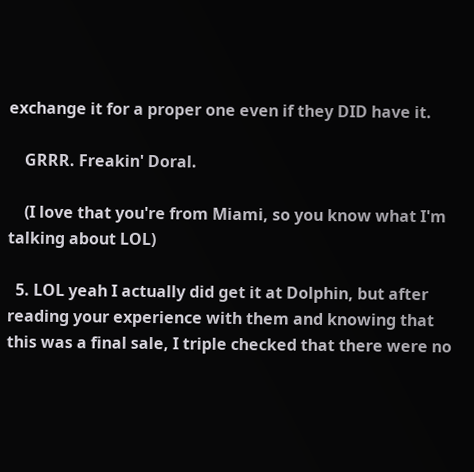exchange it for a proper one even if they DID have it.

    GRRR. Freakin' Doral.

    (I love that you're from Miami, so you know what I'm talking about LOL)

  5. LOL yeah I actually did get it at Dolphin, but after reading your experience with them and knowing that this was a final sale, I triple checked that there were no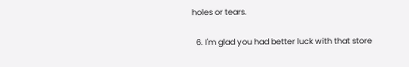holes or tears.

  6. I'm glad you had better luck with that store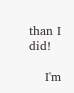than I did!

    I'm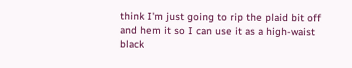think I'm just going to rip the plaid bit off and hem it so I can use it as a high-waist black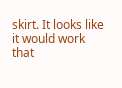skirt. It looks like it would work that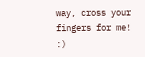way, cross your fingers for me! :)